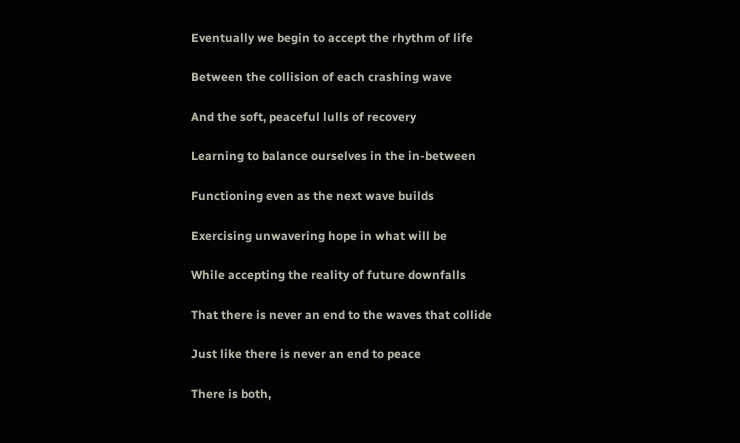Eventually we begin to accept the rhythm of life

Between the collision of each crashing wave

And the soft, peaceful lulls of recovery

Learning to balance ourselves in the in-between

Functioning even as the next wave builds

Exercising unwavering hope in what will be

While accepting the reality of future downfalls

That there is never an end to the waves that collide

Just like there is never an end to peace

There is both,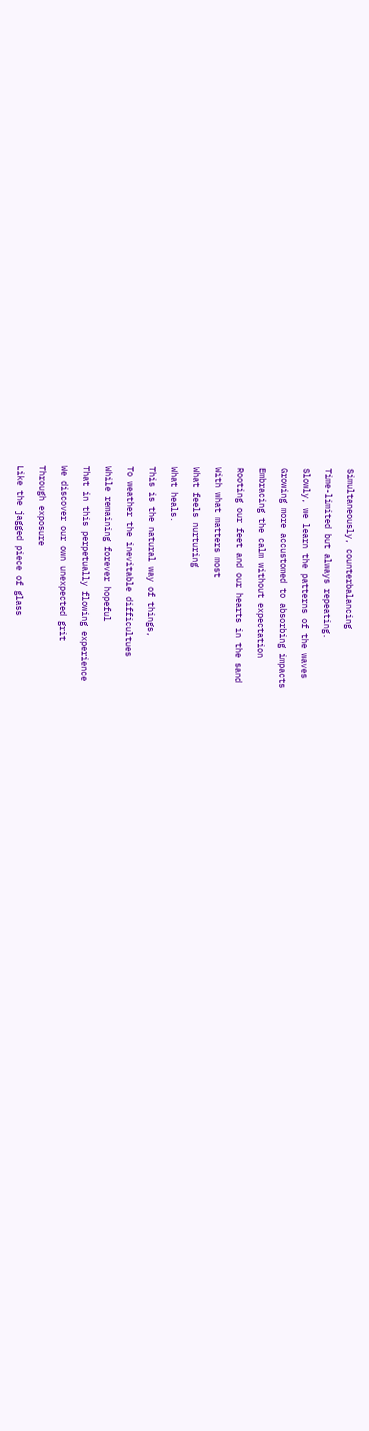Simultaneously, counterbalancing

Time-limited but always repeating.

Slowly, we learn the patterns of the waves

Growing more accustomed to absorbing impacts

Embracing the calm without expectation

Rooting our feet and our hearts in the sand

With what matters most

What feels nurturing

What heals.

This is the natural way of things,

To weather the inevitable difficultues

While remaining forever hopeful

That in this perpetually flowing experience

We discover our own unexpected grit

Through exposure

Like the jagged piece of glass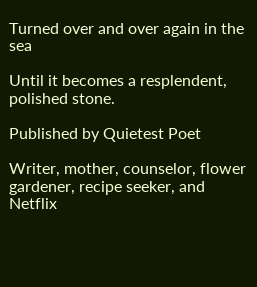Turned over and over again in the sea

Until it becomes a resplendent, polished stone.

Published by Quietest Poet

Writer, mother, counselor, flower gardener, recipe seeker, and Netflix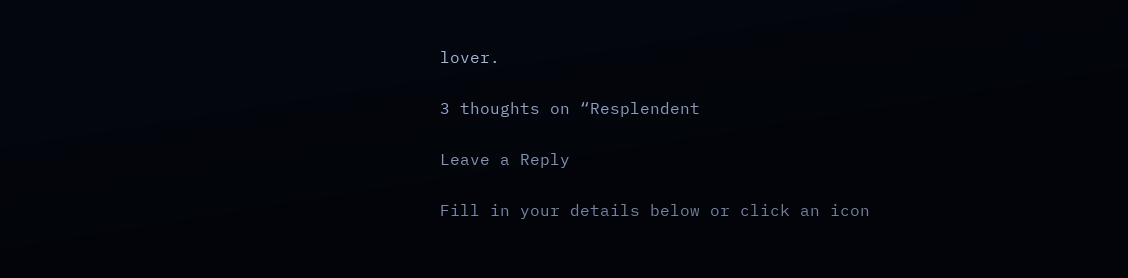lover.

3 thoughts on “Resplendent

Leave a Reply

Fill in your details below or click an icon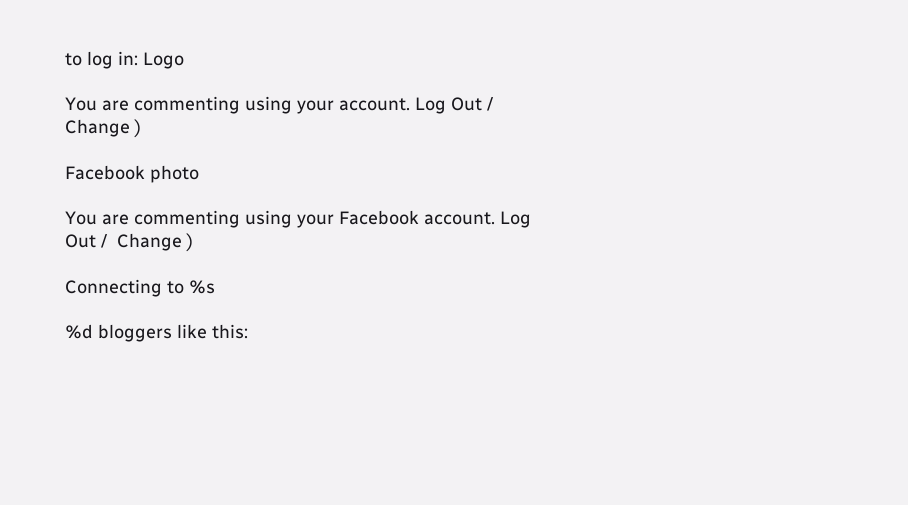to log in: Logo

You are commenting using your account. Log Out /  Change )

Facebook photo

You are commenting using your Facebook account. Log Out /  Change )

Connecting to %s

%d bloggers like this: